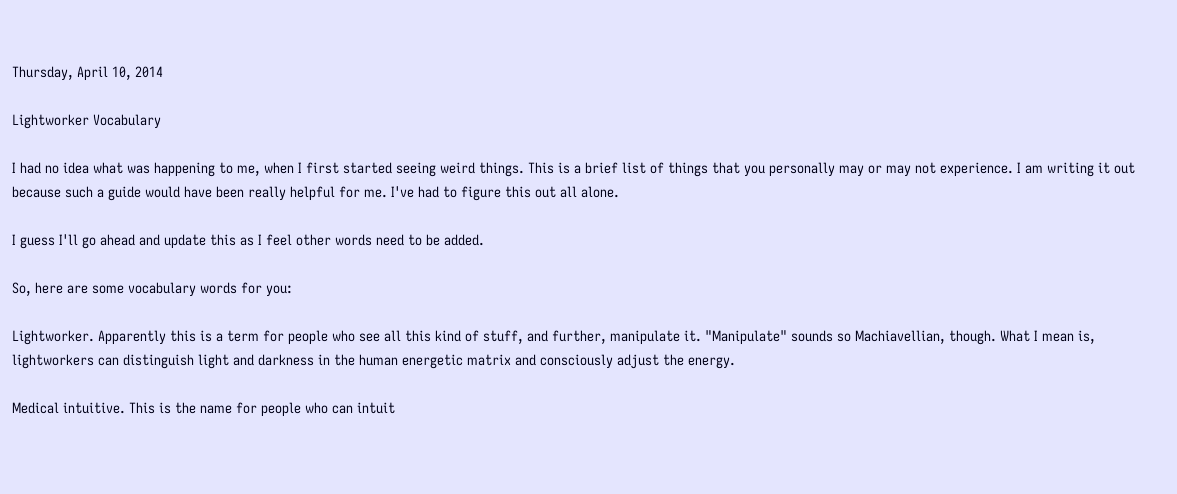Thursday, April 10, 2014

Lightworker Vocabulary

I had no idea what was happening to me, when I first started seeing weird things. This is a brief list of things that you personally may or may not experience. I am writing it out because such a guide would have been really helpful for me. I've had to figure this out all alone.

I guess I'll go ahead and update this as I feel other words need to be added.

So, here are some vocabulary words for you:

Lightworker. Apparently this is a term for people who see all this kind of stuff, and further, manipulate it. "Manipulate" sounds so Machiavellian, though. What I mean is, lightworkers can distinguish light and darkness in the human energetic matrix and consciously adjust the energy.

Medical intuitive. This is the name for people who can intuit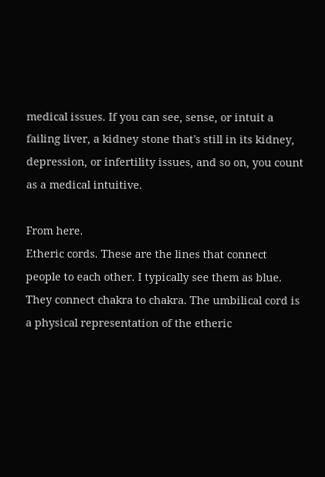medical issues. If you can see, sense, or intuit a failing liver, a kidney stone that's still in its kidney, depression, or infertility issues, and so on, you count as a medical intuitive.

From here.
Etheric cords. These are the lines that connect people to each other. I typically see them as blue. They connect chakra to chakra. The umbilical cord is a physical representation of the etheric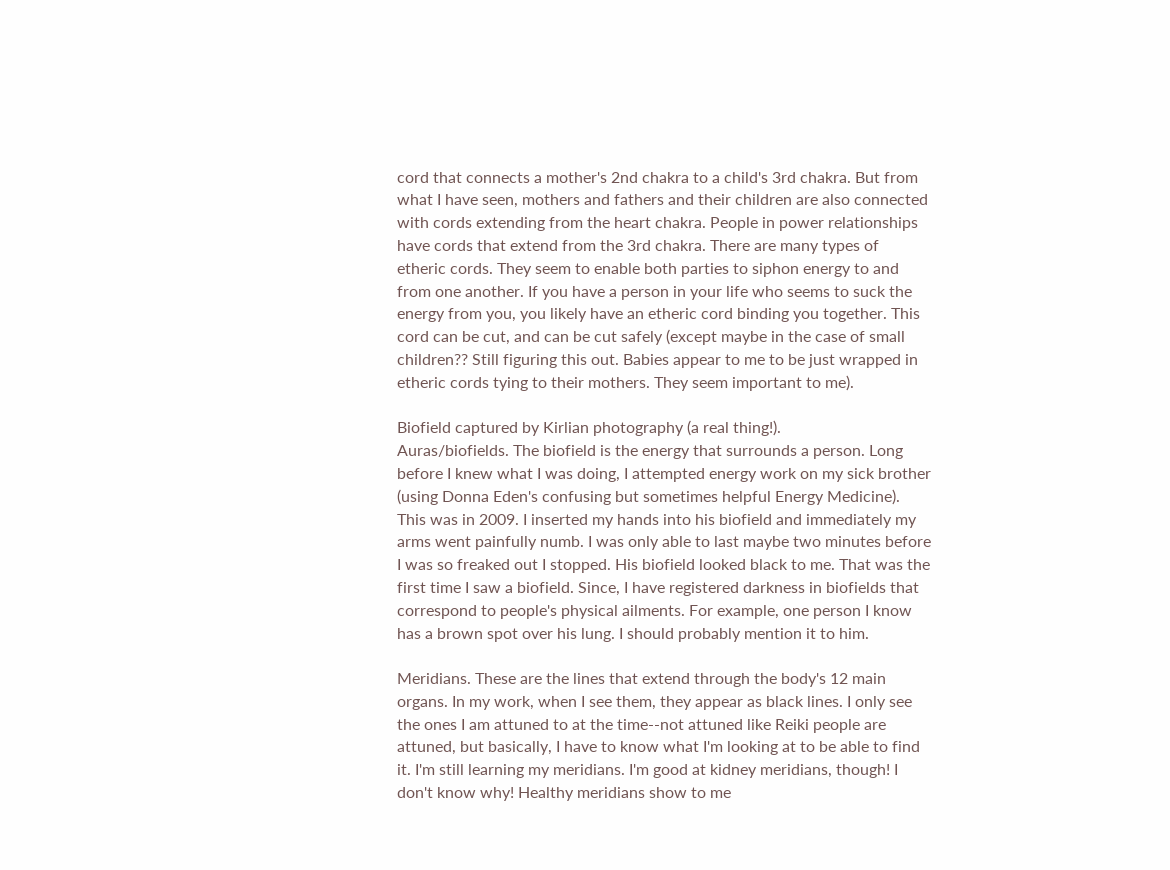cord that connects a mother's 2nd chakra to a child's 3rd chakra. But from what I have seen, mothers and fathers and their children are also connected with cords extending from the heart chakra. People in power relationships have cords that extend from the 3rd chakra. There are many types of etheric cords. They seem to enable both parties to siphon energy to and from one another. If you have a person in your life who seems to suck the energy from you, you likely have an etheric cord binding you together. This cord can be cut, and can be cut safely (except maybe in the case of small children?? Still figuring this out. Babies appear to me to be just wrapped in etheric cords tying to their mothers. They seem important to me).

Biofield captured by Kirlian photography (a real thing!).
Auras/biofields. The biofield is the energy that surrounds a person. Long before I knew what I was doing, I attempted energy work on my sick brother (using Donna Eden's confusing but sometimes helpful Energy Medicine). This was in 2009. I inserted my hands into his biofield and immediately my arms went painfully numb. I was only able to last maybe two minutes before I was so freaked out I stopped. His biofield looked black to me. That was the first time I saw a biofield. Since, I have registered darkness in biofields that correspond to people's physical ailments. For example, one person I know has a brown spot over his lung. I should probably mention it to him.

Meridians. These are the lines that extend through the body's 12 main organs. In my work, when I see them, they appear as black lines. I only see the ones I am attuned to at the time--not attuned like Reiki people are attuned, but basically, I have to know what I'm looking at to be able to find it. I'm still learning my meridians. I'm good at kidney meridians, though! I don't know why! Healthy meridians show to me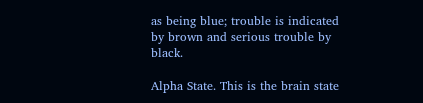as being blue; trouble is indicated by brown and serious trouble by black.

Alpha State. This is the brain state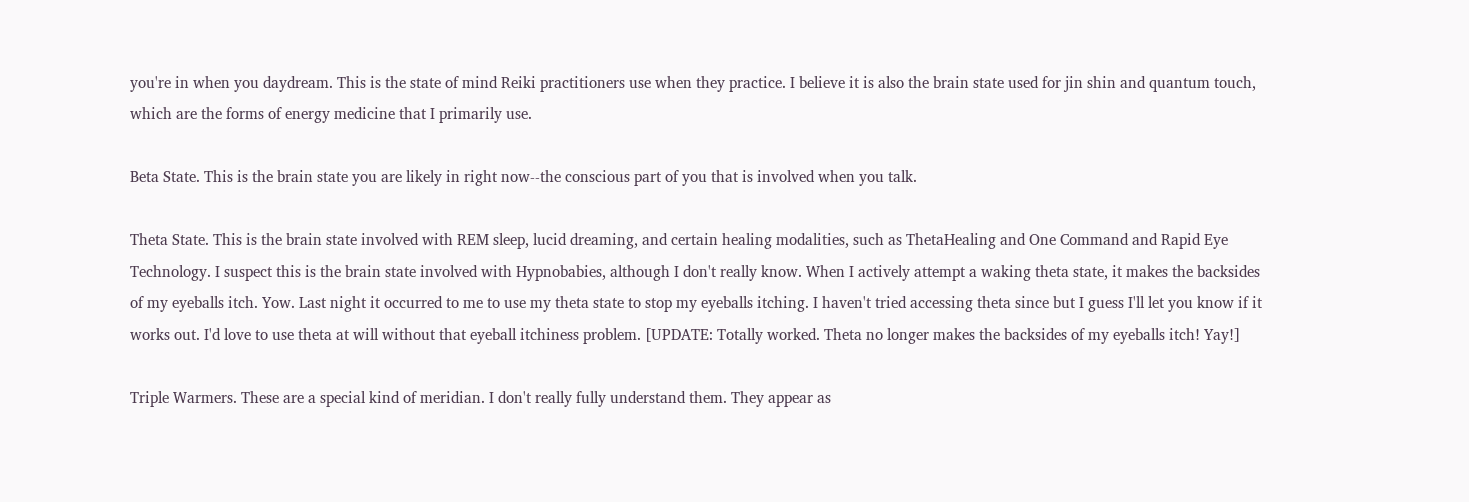you're in when you daydream. This is the state of mind Reiki practitioners use when they practice. I believe it is also the brain state used for jin shin and quantum touch, which are the forms of energy medicine that I primarily use.

Beta State. This is the brain state you are likely in right now--the conscious part of you that is involved when you talk.

Theta State. This is the brain state involved with REM sleep, lucid dreaming, and certain healing modalities, such as ThetaHealing and One Command and Rapid Eye Technology. I suspect this is the brain state involved with Hypnobabies, although I don't really know. When I actively attempt a waking theta state, it makes the backsides of my eyeballs itch. Yow. Last night it occurred to me to use my theta state to stop my eyeballs itching. I haven't tried accessing theta since but I guess I'll let you know if it works out. I'd love to use theta at will without that eyeball itchiness problem. [UPDATE: Totally worked. Theta no longer makes the backsides of my eyeballs itch! Yay!]

Triple Warmers. These are a special kind of meridian. I don't really fully understand them. They appear as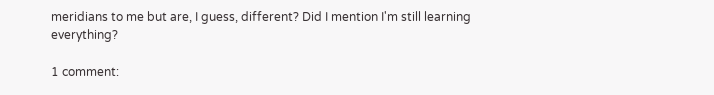meridians to me but are, I guess, different? Did I mention I'm still learning everything?

1 comment: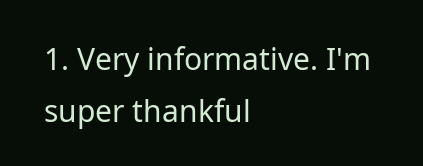1. Very informative. I'm super thankful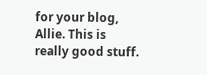for your blog, Allie. This is really good stuff.